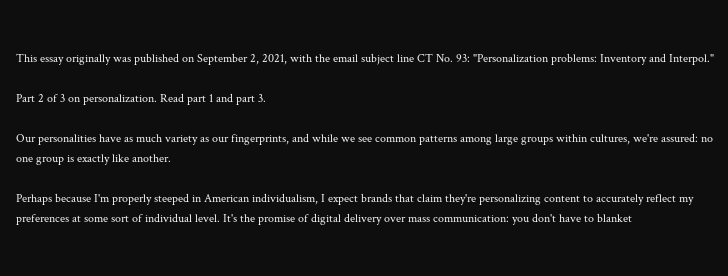This essay originally was published on September 2, 2021, with the email subject line CT No. 93: "Personalization problems: Inventory and Interpol."

Part 2 of 3 on personalization. Read part 1 and part 3.

Our personalities have as much variety as our fingerprints, and while we see common patterns among large groups within cultures, we're assured: no one group is exactly like another.

Perhaps because I'm properly steeped in American individualism, I expect brands that claim they're personalizing content to accurately reflect my preferences at some sort of individual level. It's the promise of digital delivery over mass communication: you don't have to blanket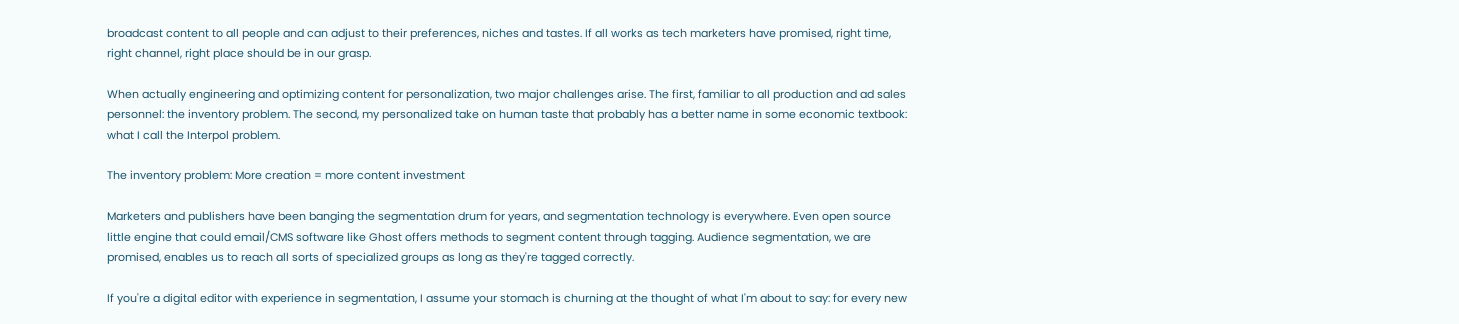broadcast content to all people and can adjust to their preferences, niches and tastes. If all works as tech marketers have promised, right time, right channel, right place should be in our grasp.

When actually engineering and optimizing content for personalization, two major challenges arise. The first, familiar to all production and ad sales personnel: the inventory problem. The second, my personalized take on human taste that probably has a better name in some economic textbook: what I call the Interpol problem.

The inventory problem: More creation = more content investment

Marketers and publishers have been banging the segmentation drum for years, and segmentation technology is everywhere. Even open source little engine that could email/CMS software like Ghost offers methods to segment content through tagging. Audience segmentation, we are promised, enables us to reach all sorts of specialized groups as long as they're tagged correctly.

If you're a digital editor with experience in segmentation, I assume your stomach is churning at the thought of what I'm about to say: for every new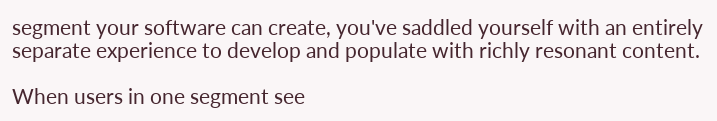segment your software can create, you've saddled yourself with an entirely separate experience to develop and populate with richly resonant content.

When users in one segment see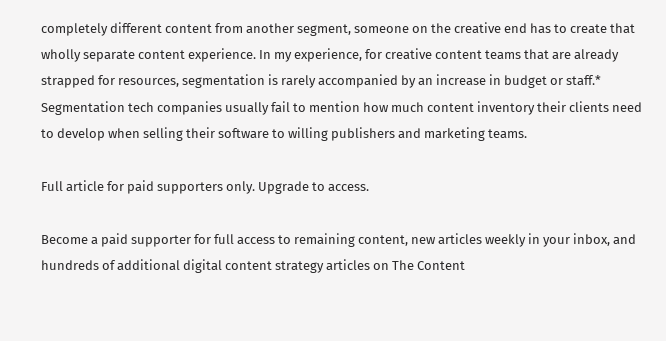completely different content from another segment, someone on the creative end has to create that wholly separate content experience. In my experience, for creative content teams that are already strapped for resources, segmentation is rarely accompanied by an increase in budget or staff.* Segmentation tech companies usually fail to mention how much content inventory their clients need to develop when selling their software to willing publishers and marketing teams.

Full article for paid supporters only. Upgrade to access.

Become a paid supporter for full access to remaining content, new articles weekly in your inbox, and hundreds of additional digital content strategy articles on The Content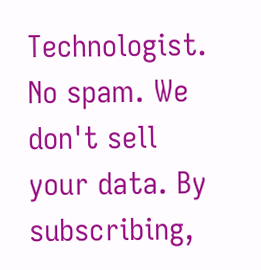Technologist. No spam. We don't sell your data. By subscribing,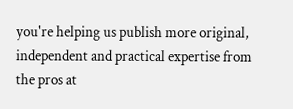you're helping us publish more original, independent and practical expertise from the pros at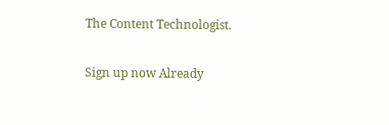The Content Technologist.

Sign up now Already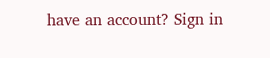have an account? Sign in